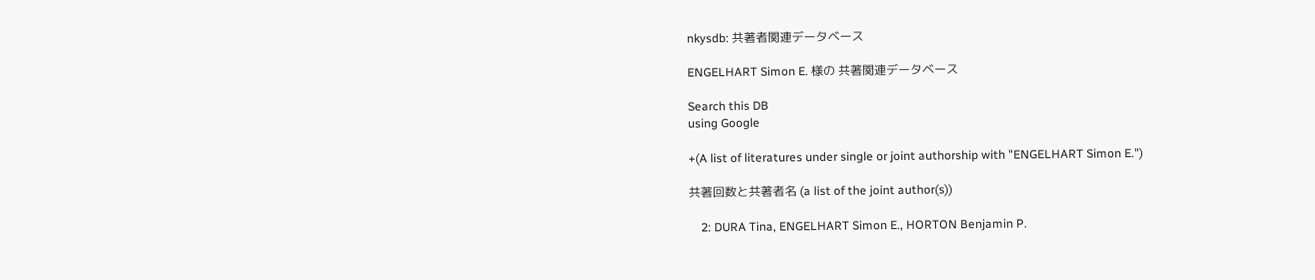nkysdb: 共著者関連データベース

ENGELHART Simon E. 様の 共著関連データベース

Search this DB
using Google

+(A list of literatures under single or joint authorship with "ENGELHART Simon E.")

共著回数と共著者名 (a list of the joint author(s))

    2: DURA Tina, ENGELHART Simon E., HORTON Benjamin P.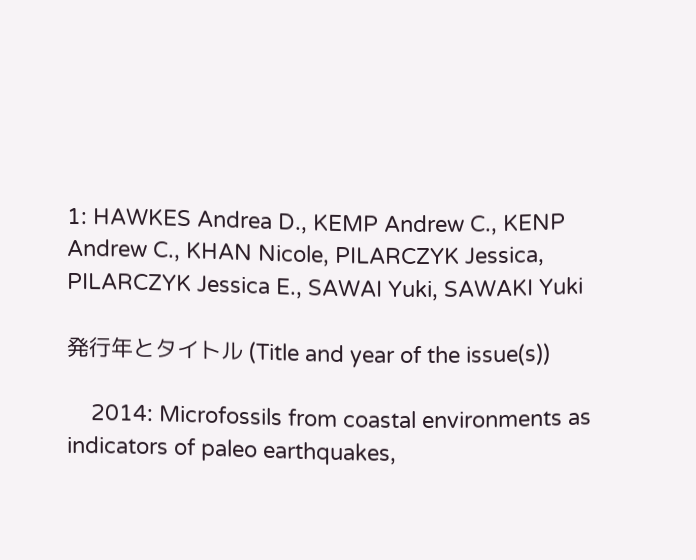1: HAWKES Andrea D., KEMP Andrew C., KENP Andrew C., KHAN Nicole, PILARCZYK Jessica, PILARCZYK Jessica E., SAWAI Yuki, SAWAKI Yuki

発行年とタイトル (Title and year of the issue(s))

    2014: Microfossils from coastal environments as indicators of paleo earthquakes,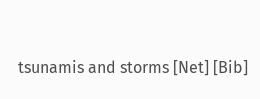tsunamis and storms [Net] [Bib]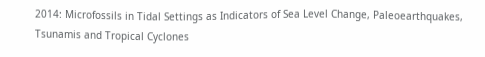2014: Microfossils in Tidal Settings as Indicators of Sea Level Change, Paleoearthquakes, Tsunamis and Tropical Cyclones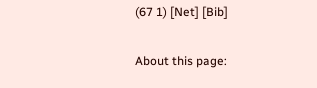(67 1) [Net] [Bib]

About this page: